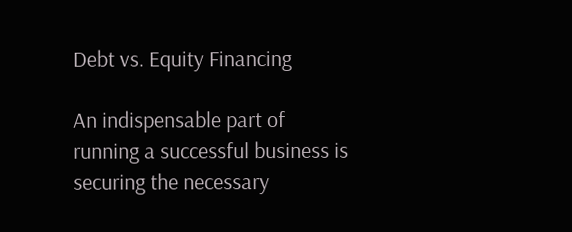Debt vs. Equity Financing

An indispensable part of running a successful business is securing the necessary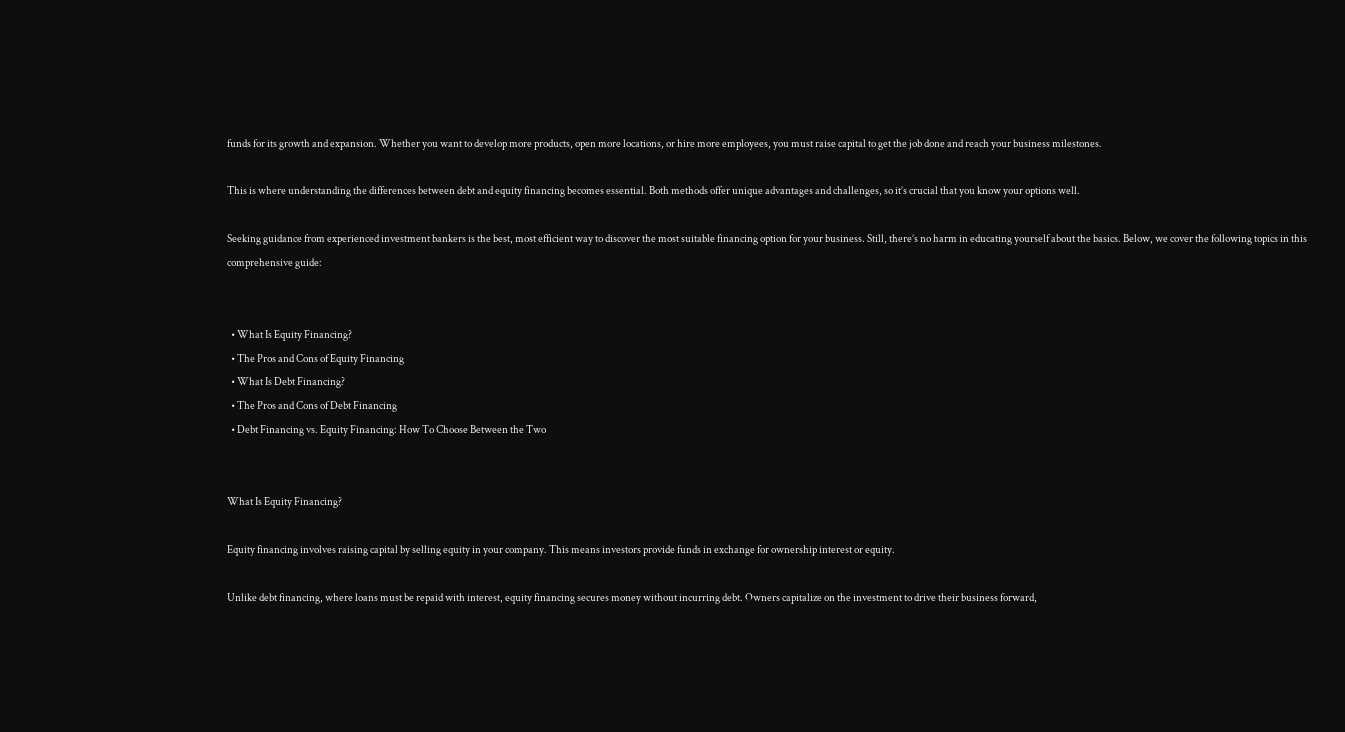funds for its growth and expansion. Whether you want to develop more products, open more locations, or hire more employees, you must raise capital to get the job done and reach your business milestones.

This is where understanding the differences between debt and equity financing becomes essential. Both methods offer unique advantages and challenges, so it’s crucial that you know your options well.

Seeking guidance from experienced investment bankers is the best, most efficient way to discover the most suitable financing option for your business. Still, there’s no harm in educating yourself about the basics. Below, we cover the following topics in this comprehensive guide:


  • What Is Equity Financing?
  • The Pros and Cons of Equity Financing
  • What Is Debt Financing?
  • The Pros and Cons of Debt Financing
  • Debt Financing vs. Equity Financing: How To Choose Between the Two


What Is Equity Financing?

Equity financing involves raising capital by selling equity in your company. This means investors provide funds in exchange for ownership interest or equity.

Unlike debt financing, where loans must be repaid with interest, equity financing secures money without incurring debt. Owners capitalize on the investment to drive their business forward,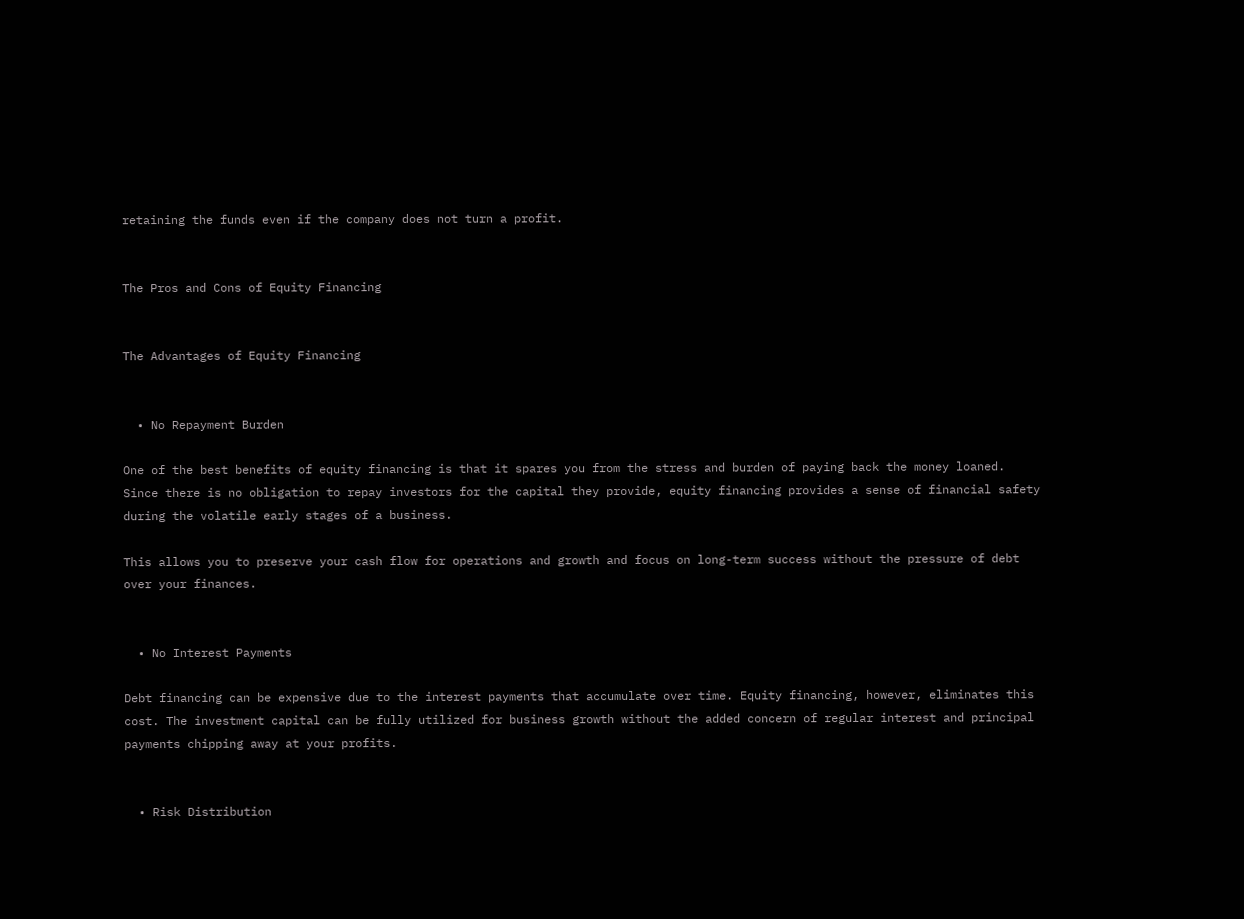retaining the funds even if the company does not turn a profit.


The Pros and Cons of Equity Financing


The Advantages of Equity Financing


  • No Repayment Burden

One of the best benefits of equity financing is that it spares you from the stress and burden of paying back the money loaned. Since there is no obligation to repay investors for the capital they provide, equity financing provides a sense of financial safety during the volatile early stages of a business.

This allows you to preserve your cash flow for operations and growth and focus on long-term success without the pressure of debt over your finances.


  • No Interest Payments

Debt financing can be expensive due to the interest payments that accumulate over time. Equity financing, however, eliminates this cost. The investment capital can be fully utilized for business growth without the added concern of regular interest and principal payments chipping away at your profits.


  • Risk Distribution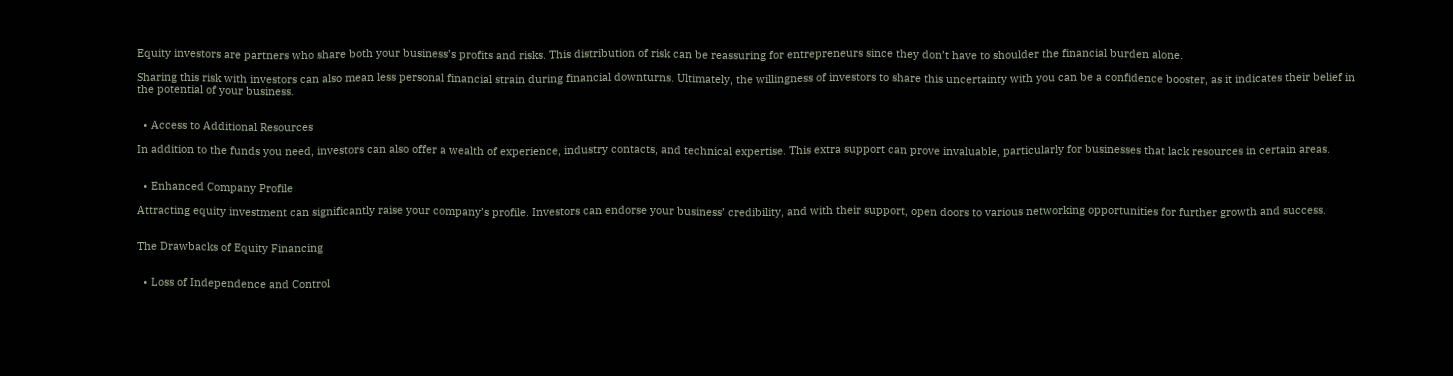Equity investors are partners who share both your business’s profits and risks. This distribution of risk can be reassuring for entrepreneurs since they don’t have to shoulder the financial burden alone.

Sharing this risk with investors can also mean less personal financial strain during financial downturns. Ultimately, the willingness of investors to share this uncertainty with you can be a confidence booster, as it indicates their belief in the potential of your business.


  • Access to Additional Resources

In addition to the funds you need, investors can also offer a wealth of experience, industry contacts, and technical expertise. This extra support can prove invaluable, particularly for businesses that lack resources in certain areas.


  • Enhanced Company Profile

Attracting equity investment can significantly raise your company’s profile. Investors can endorse your business’ credibility, and with their support, open doors to various networking opportunities for further growth and success.


The Drawbacks of Equity Financing


  • Loss of Independence and Control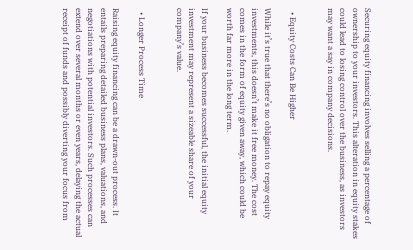Securing equity financing involves selling a percentage of ownership to your investors. This alteration in equity stakes could lead to losing control over the business, as investors may want a say in company decisions.


  • Equity Costs Can Be Higher

While it’s true that there’s no obligation to repay equity investments, this doesn’t make it free money. The cost comes in the form of equity given away, which could be worth far more in the long term.

If your business becomes successful, the initial equity investment may represent a sizeable share of your company’s value.


  • Longer Process Time

Raising equity financing can be a drawn-out process. It entails preparing detailed business plans, valuations, and negotiations with potential investors. Such processes can extend over several months or even years, delaying the actual receipt of funds and possibly diverting your focus from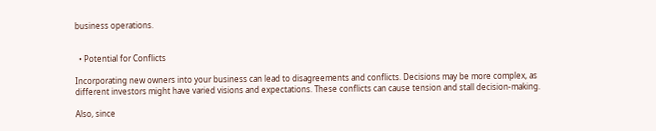business operations.


  • Potential for Conflicts

Incorporating new owners into your business can lead to disagreements and conflicts. Decisions may be more complex, as different investors might have varied visions and expectations. These conflicts can cause tension and stall decision-making.

Also, since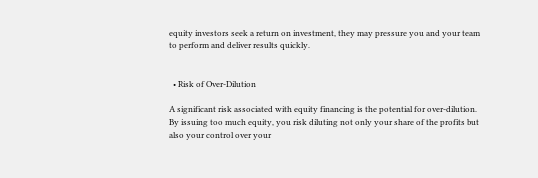equity investors seek a return on investment, they may pressure you and your team to perform and deliver results quickly.


  • Risk of Over-Dilution

A significant risk associated with equity financing is the potential for over-dilution. By issuing too much equity, you risk diluting not only your share of the profits but also your control over your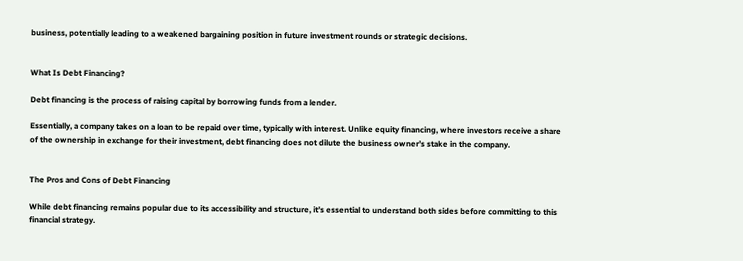business, potentially leading to a weakened bargaining position in future investment rounds or strategic decisions.


What Is Debt Financing?

Debt financing is the process of raising capital by borrowing funds from a lender.

Essentially, a company takes on a loan to be repaid over time, typically with interest. Unlike equity financing, where investors receive a share of the ownership in exchange for their investment, debt financing does not dilute the business owner’s stake in the company.


The Pros and Cons of Debt Financing

While debt financing remains popular due to its accessibility and structure, it’s essential to understand both sides before committing to this financial strategy.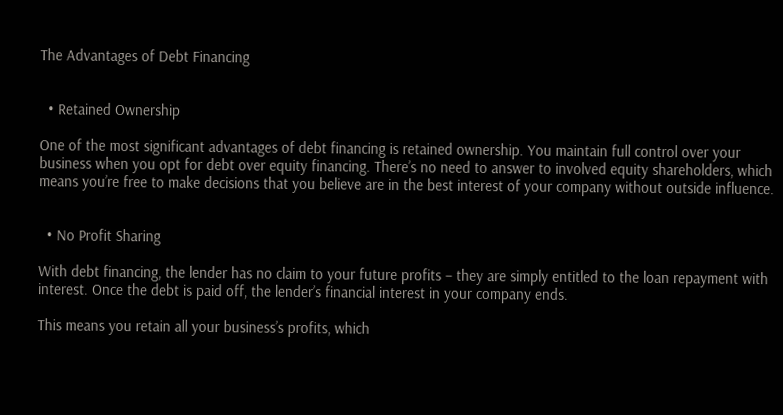The Advantages of Debt Financing


  • Retained Ownership

One of the most significant advantages of debt financing is retained ownership. You maintain full control over your business when you opt for debt over equity financing. There’s no need to answer to involved equity shareholders, which means you’re free to make decisions that you believe are in the best interest of your company without outside influence.


  • No Profit Sharing

With debt financing, the lender has no claim to your future profits – they are simply entitled to the loan repayment with interest. Once the debt is paid off, the lender’s financial interest in your company ends.

This means you retain all your business’s profits, which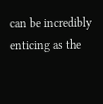can be incredibly enticing as the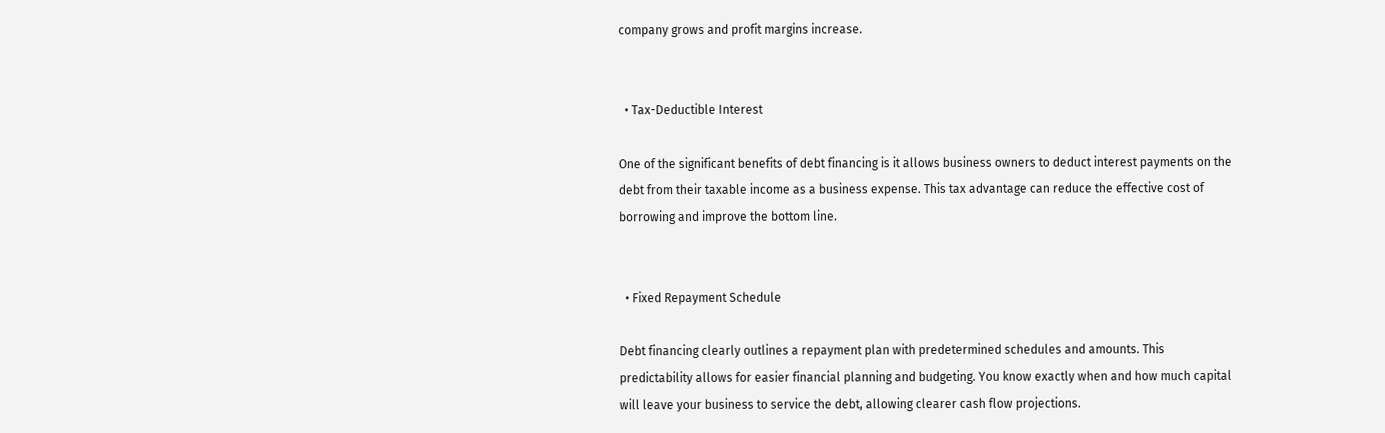company grows and profit margins increase.


  • Tax-Deductible Interest

One of the significant benefits of debt financing is it allows business owners to deduct interest payments on the debt from their taxable income as a business expense. This tax advantage can reduce the effective cost of borrowing and improve the bottom line.


  • Fixed Repayment Schedule

Debt financing clearly outlines a repayment plan with predetermined schedules and amounts. This predictability allows for easier financial planning and budgeting. You know exactly when and how much capital will leave your business to service the debt, allowing clearer cash flow projections.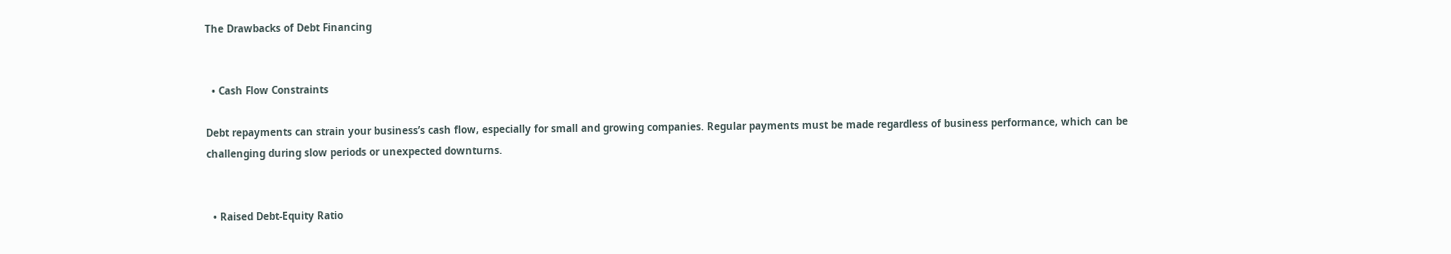The Drawbacks of Debt Financing


  • Cash Flow Constraints

Debt repayments can strain your business’s cash flow, especially for small and growing companies. Regular payments must be made regardless of business performance, which can be challenging during slow periods or unexpected downturns.


  • Raised Debt-Equity Ratio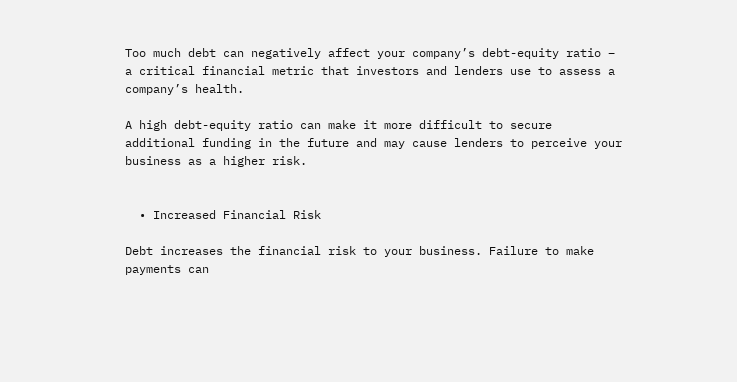Too much debt can negatively affect your company’s debt-equity ratio – a critical financial metric that investors and lenders use to assess a company’s health.

A high debt-equity ratio can make it more difficult to secure additional funding in the future and may cause lenders to perceive your business as a higher risk.


  • Increased Financial Risk

Debt increases the financial risk to your business. Failure to make payments can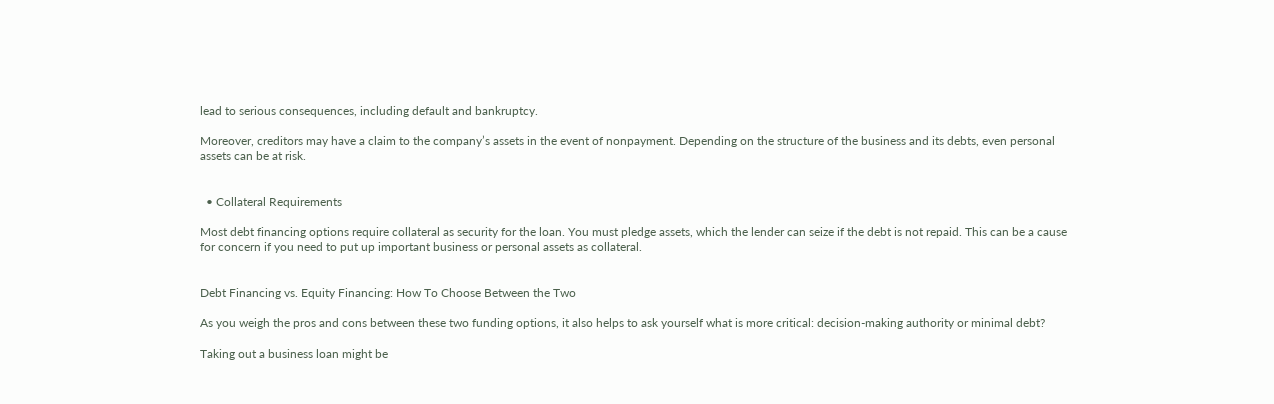lead to serious consequences, including default and bankruptcy.

Moreover, creditors may have a claim to the company’s assets in the event of nonpayment. Depending on the structure of the business and its debts, even personal assets can be at risk.


  • Collateral Requirements

Most debt financing options require collateral as security for the loan. You must pledge assets, which the lender can seize if the debt is not repaid. This can be a cause for concern if you need to put up important business or personal assets as collateral.


Debt Financing vs. Equity Financing: How To Choose Between the Two

As you weigh the pros and cons between these two funding options, it also helps to ask yourself what is more critical: decision-making authority or minimal debt?

Taking out a business loan might be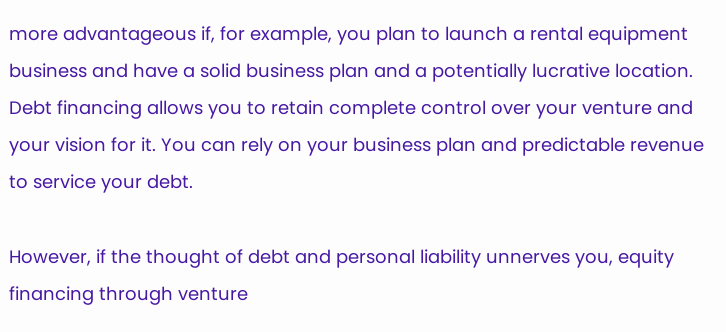more advantageous if, for example, you plan to launch a rental equipment business and have a solid business plan and a potentially lucrative location. Debt financing allows you to retain complete control over your venture and your vision for it. You can rely on your business plan and predictable revenue to service your debt.

However, if the thought of debt and personal liability unnerves you, equity financing through venture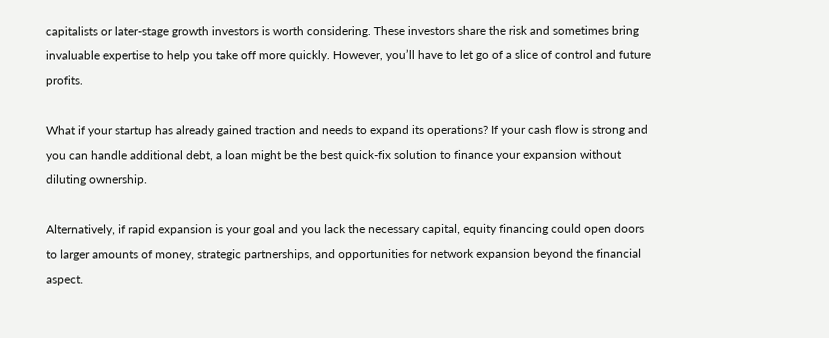capitalists or later-stage growth investors is worth considering. These investors share the risk and sometimes bring invaluable expertise to help you take off more quickly. However, you’ll have to let go of a slice of control and future profits.

What if your startup has already gained traction and needs to expand its operations? If your cash flow is strong and you can handle additional debt, a loan might be the best quick-fix solution to finance your expansion without diluting ownership.

Alternatively, if rapid expansion is your goal and you lack the necessary capital, equity financing could open doors to larger amounts of money, strategic partnerships, and opportunities for network expansion beyond the financial aspect.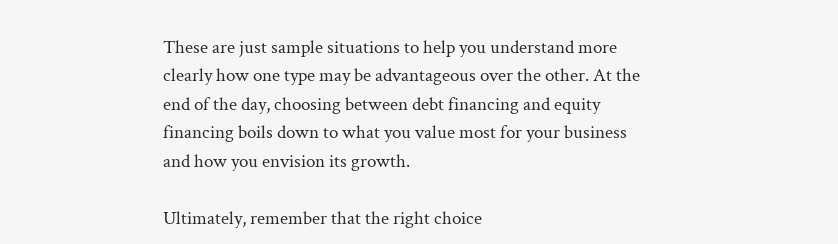These are just sample situations to help you understand more clearly how one type may be advantageous over the other. At the end of the day, choosing between debt financing and equity financing boils down to what you value most for your business and how you envision its growth.

Ultimately, remember that the right choice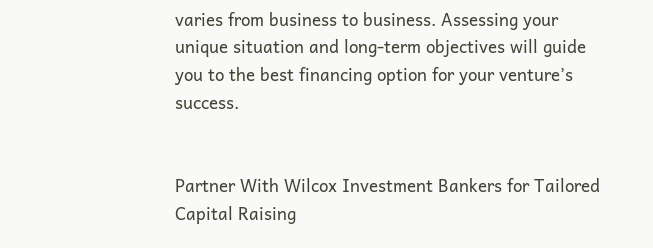varies from business to business. Assessing your unique situation and long-term objectives will guide you to the best financing option for your venture’s success.


Partner With Wilcox Investment Bankers for Tailored Capital Raising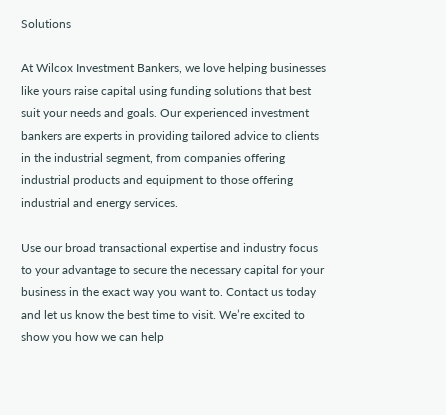Solutions

At Wilcox Investment Bankers, we love helping businesses like yours raise capital using funding solutions that best suit your needs and goals. Our experienced investment bankers are experts in providing tailored advice to clients in the industrial segment, from companies offering industrial products and equipment to those offering industrial and energy services.

Use our broad transactional expertise and industry focus to your advantage to secure the necessary capital for your business in the exact way you want to. Contact us today and let us know the best time to visit. We’re excited to show you how we can help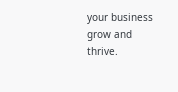your business grow and thrive.